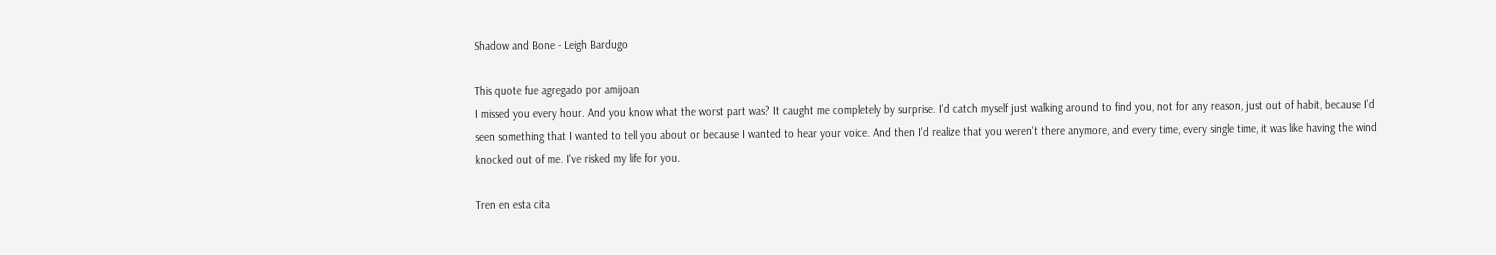Shadow and Bone - Leigh Bardugo

This quote fue agregado por amijoan
I missed you every hour. And you know what the worst part was? It caught me completely by surprise. I'd catch myself just walking around to find you, not for any reason, just out of habit, because I'd seen something that I wanted to tell you about or because I wanted to hear your voice. And then I'd realize that you weren't there anymore, and every time, every single time, it was like having the wind knocked out of me. I've risked my life for you.

Tren en esta cita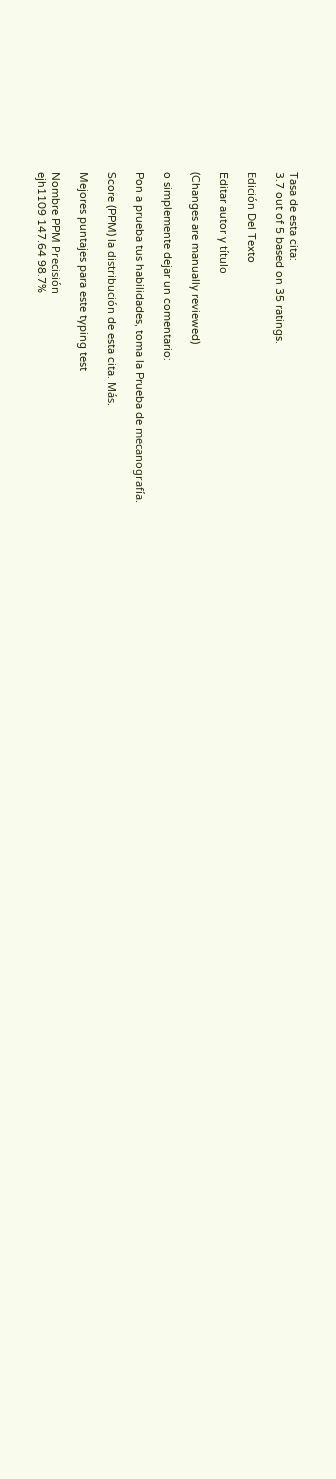Tasa de esta cita:
3.7 out of 5 based on 35 ratings.

Edición Del Texto

Editar autor y título

(Changes are manually reviewed)

o simplemente dejar un comentario:

Pon a prueba tus habilidades, toma la Prueba de mecanografía.

Score (PPM) la distribución de esta cita. Más.

Mejores puntajes para este typing test

Nombre PPM Precisión
ejh1109 147.64 98.7%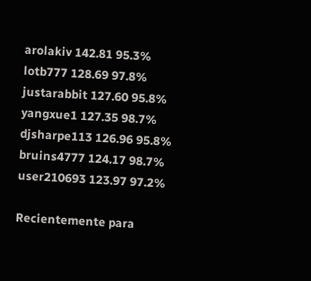arolakiv 142.81 95.3%
lotb777 128.69 97.8%
justarabbit 127.60 95.8%
yangxue1 127.35 98.7%
djsharpe113 126.96 95.8%
bruins4777 124.17 98.7%
user210693 123.97 97.2%

Recientemente para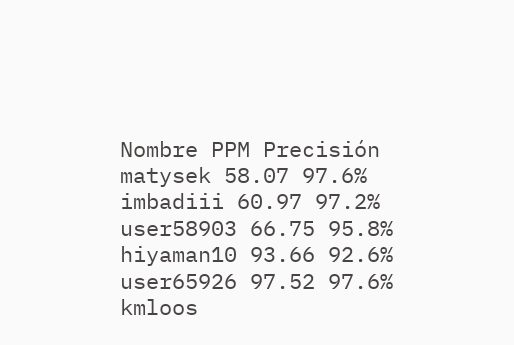Nombre PPM Precisión
matysek 58.07 97.6%
imbadiii 60.97 97.2%
user58903 66.75 95.8%
hiyaman10 93.66 92.6%
user65926 97.52 97.6%
kmloos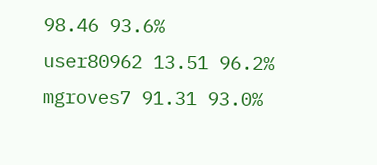98.46 93.6%
user80962 13.51 96.2%
mgroves7 91.31 93.0%